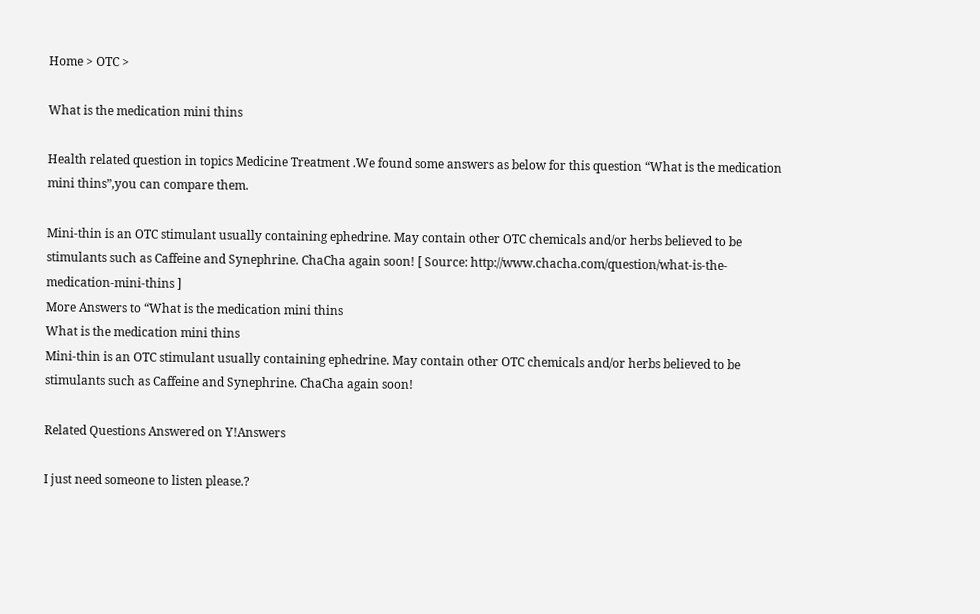Home > OTC >

What is the medication mini thins

Health related question in topics Medicine Treatment .We found some answers as below for this question “What is the medication mini thins”,you can compare them.

Mini-thin is an OTC stimulant usually containing ephedrine. May contain other OTC chemicals and/or herbs believed to be stimulants such as Caffeine and Synephrine. ChaCha again soon! [ Source: http://www.chacha.com/question/what-is-the-medication-mini-thins ]
More Answers to “What is the medication mini thins
What is the medication mini thins
Mini-thin is an OTC stimulant usually containing ephedrine. May contain other OTC chemicals and/or herbs believed to be stimulants such as Caffeine and Synephrine. ChaCha again soon!

Related Questions Answered on Y!Answers

I just need someone to listen please.?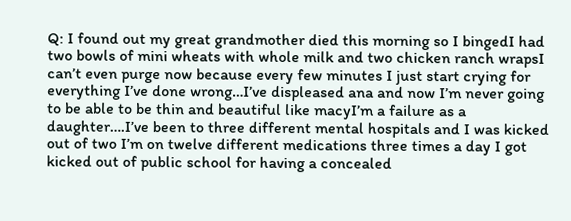Q: I found out my great grandmother died this morning so I bingedI had two bowls of mini wheats with whole milk and two chicken ranch wrapsI can’t even purge now because every few minutes I just start crying for everything I’ve done wrong…I’ve displeased ana and now I’m never going to be able to be thin and beautiful like macyI’m a failure as a daughter….I’ve been to three different mental hospitals and I was kicked out of two I’m on twelve different medications three times a day I got kicked out of public school for having a concealed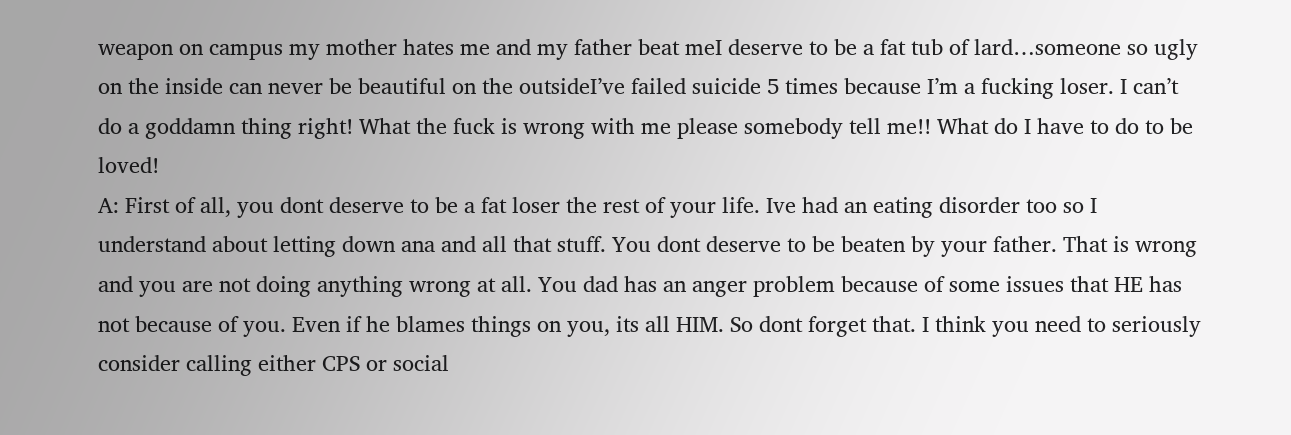weapon on campus my mother hates me and my father beat meI deserve to be a fat tub of lard…someone so ugly on the inside can never be beautiful on the outsideI’ve failed suicide 5 times because I’m a fucking loser. I can’t do a goddamn thing right! What the fuck is wrong with me please somebody tell me!! What do I have to do to be loved!
A: First of all, you dont deserve to be a fat loser the rest of your life. Ive had an eating disorder too so I understand about letting down ana and all that stuff. You dont deserve to be beaten by your father. That is wrong and you are not doing anything wrong at all. You dad has an anger problem because of some issues that HE has not because of you. Even if he blames things on you, its all HIM. So dont forget that. I think you need to seriously consider calling either CPS or social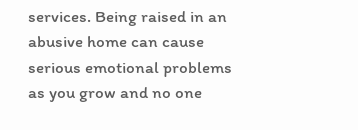services. Being raised in an abusive home can cause serious emotional problems as you grow and no one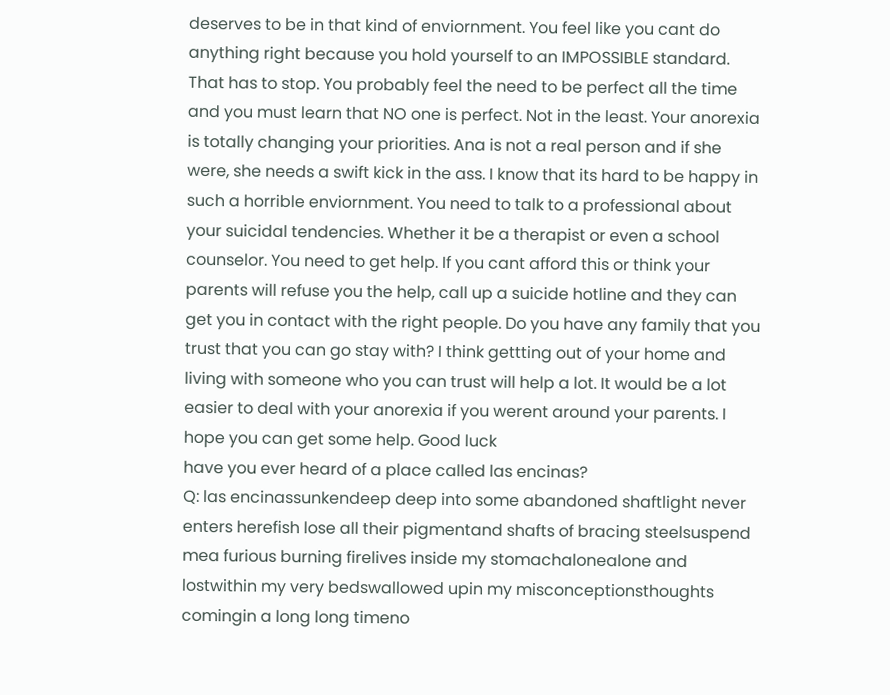deserves to be in that kind of enviornment. You feel like you cant do anything right because you hold yourself to an IMPOSSIBLE standard. That has to stop. You probably feel the need to be perfect all the time and you must learn that NO one is perfect. Not in the least. Your anorexia is totally changing your priorities. Ana is not a real person and if she were, she needs a swift kick in the ass. I know that its hard to be happy in such a horrible enviornment. You need to talk to a professional about your suicidal tendencies. Whether it be a therapist or even a school counselor. You need to get help. If you cant afford this or think your parents will refuse you the help, call up a suicide hotline and they can get you in contact with the right people. Do you have any family that you trust that you can go stay with? I think gettting out of your home and living with someone who you can trust will help a lot. It would be a lot easier to deal with your anorexia if you werent around your parents. I hope you can get some help. Good luck
have you ever heard of a place called las encinas?
Q: las encinassunkendeep deep into some abandoned shaftlight never enters herefish lose all their pigmentand shafts of bracing steelsuspend mea furious burning firelives inside my stomachalonealone and lostwithin my very bedswallowed upin my misconceptionsthoughts comingin a long long timeno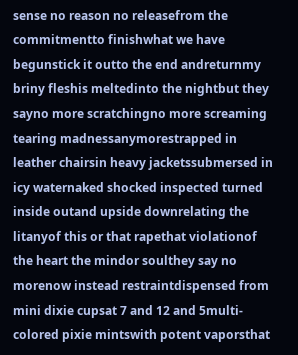sense no reason no releasefrom the commitmentto finishwhat we have begunstick it outto the end andreturnmy briny fleshis meltedinto the nightbut they sayno more scratchingno more screaming tearing madnessanymorestrapped in leather chairsin heavy jacketssubmersed in icy waternaked shocked inspected turned inside outand upside downrelating the litanyof this or that rapethat violationof the heart the mindor soulthey say no morenow instead restraintdispensed from mini dixie cupsat 7 and 12 and 5multi-colored pixie mintswith potent vaporsthat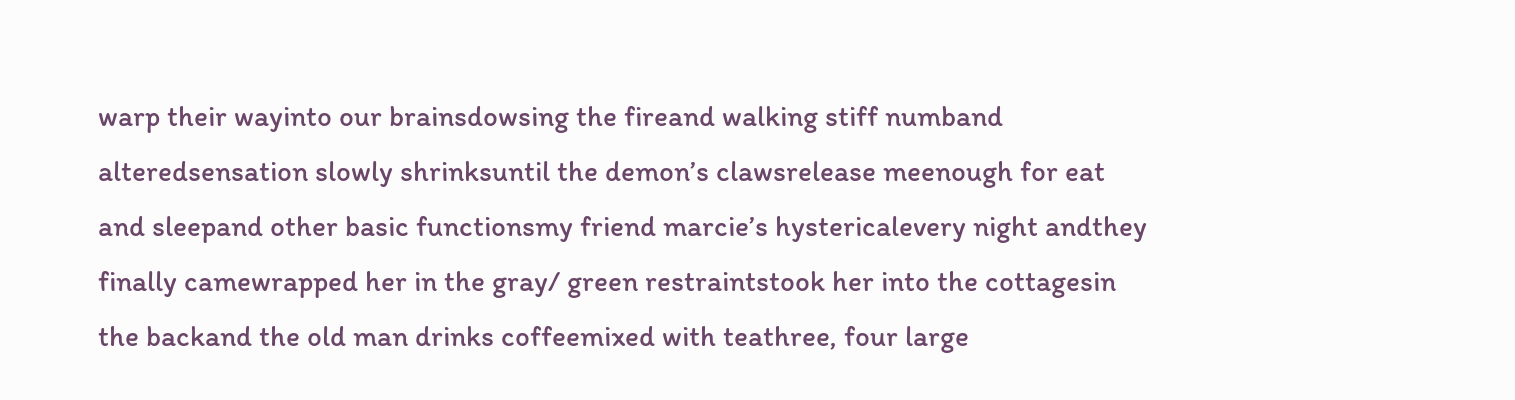warp their wayinto our brainsdowsing the fireand walking stiff numband alteredsensation slowly shrinksuntil the demon’s clawsrelease meenough for eat and sleepand other basic functionsmy friend marcie’s hystericalevery night andthey finally camewrapped her in the gray/ green restraintstook her into the cottagesin the backand the old man drinks coffeemixed with teathree, four large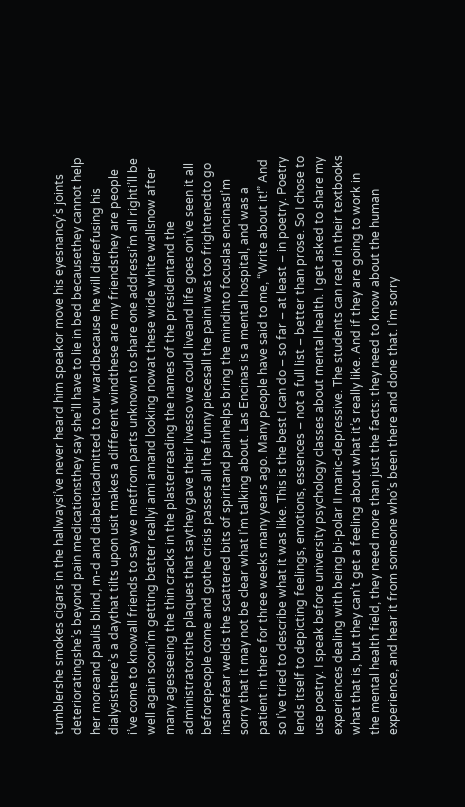tumblershe smokes cigars in the hallwaysi’ve never heard him speakor move his eyesnancy’s joints deterioratingshe’s beyond pain medicationsthey say she’ll have to lie in bed becausethey cannot help her moreand paulis blind, m-d and diabeticadmitted to our wardbecause he will dierefusing his dialysisthere’s a daythat tilts upon usit makes a different windthese are my friendsthey are people i’ve come to knowall friends to say we metfrom parts unknown to share one addressi’m all righti’ll be well again sooni’m getting better reallyi ami amand looking nowat these wide white wallsnow after many agesseeing the thin cracks in the plasterreading the names of the presidentand the administratorsthe plaques that saythey gave their livesso we could liveand life goes oni’ve seen it all beforepeople come and gothe crisis passes all the funny piecesall the paini was too frightenedto go insanefear welds the scattered bits of spiritand painhelps bring the mindinto focuslas encinasI’m sorry that it may not be clear what I’m talking about. Las Encinas is a mental hospital, and was a patient in there for three weeks many years ago. Many people have said to me, “Write about it!” And so I’ve tried to describe what it was like. This is the best I can do – so far – at least – in poetry. Poetry lends itself to depicting feelings, emotions, essences – not a full list – better than prose. So I chose to use poetry. I speak before university psychology classes about mental health. I get asked to share my experiences dealing with being bi-polar II manic-depressive. The students can read in their textbooks what that is, but they can’t get a feeling about what it’s really like. And if they are going to work in the mental health field, they need more than just the facts: they need to know about the human experience, and hear it from someone who’s been there and done that. I’m sorry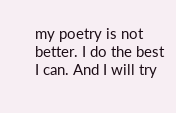my poetry is not better. I do the best I can. And I will try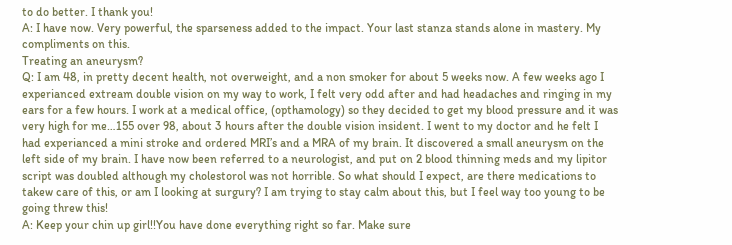to do better. I thank you!
A: I have now. Very powerful, the sparseness added to the impact. Your last stanza stands alone in mastery. My compliments on this.
Treating an aneurysm?
Q: I am 48, in pretty decent health, not overweight, and a non smoker for about 5 weeks now. A few weeks ago I experianced extream double vision on my way to work, I felt very odd after and had headaches and ringing in my ears for a few hours. I work at a medical office, (opthamology) so they decided to get my blood pressure and it was very high for me…155 over 98, about 3 hours after the double vision insident. I went to my doctor and he felt I had experianced a mini stroke and ordered MRI’s and a MRA of my brain. It discovered a small aneurysm on the left side of my brain. I have now been referred to a neurologist, and put on 2 blood thinning meds and my lipitor script was doubled although my cholestorol was not horrible. So what should I expect, are there medications to takew care of this, or am I looking at surgury? I am trying to stay calm about this, but I feel way too young to be going threw this!
A: Keep your chin up girl!!You have done everything right so far. Make sure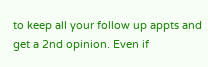to keep all your follow up appts and get a 2nd opinion. Even if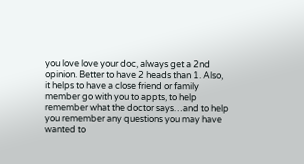you love love your doc, always get a 2nd opinion. Better to have 2 heads than 1. Also, it helps to have a close friend or family member go with you to appts, to help remember what the doctor says…and to help you remember any questions you may have wanted to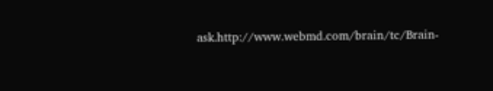ask.http://www.webmd.com/brain/tc/Brain-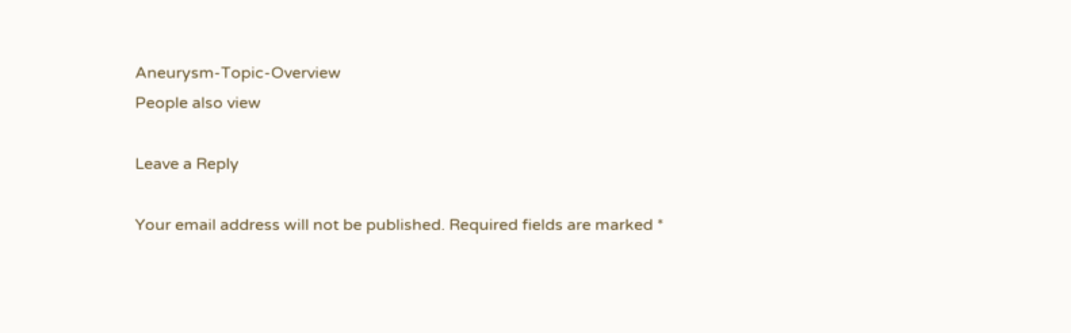Aneurysm-Topic-Overview
People also view

Leave a Reply

Your email address will not be published. Required fields are marked *